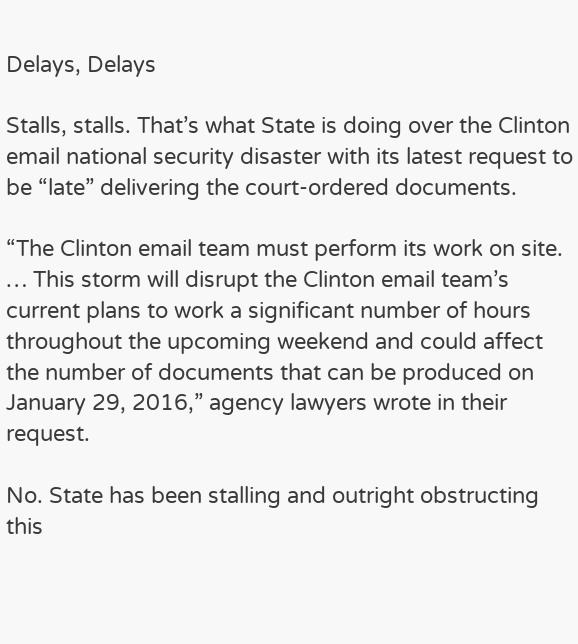Delays, Delays

Stalls, stalls. That’s what State is doing over the Clinton email national security disaster with its latest request to be “late” delivering the court-ordered documents.

“The Clinton email team must perform its work on site. … This storm will disrupt the Clinton email team’s current plans to work a significant number of hours throughout the upcoming weekend and could affect the number of documents that can be produced on January 29, 2016,” agency lawyers wrote in their request.

No. State has been stalling and outright obstructing this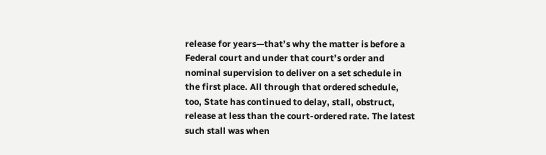release for years—that’s why the matter is before a Federal court and under that court’s order and nominal supervision to deliver on a set schedule in the first place. All through that ordered schedule, too, State has continued to delay, stall, obstruct, release at less than the court-ordered rate. The latest such stall was when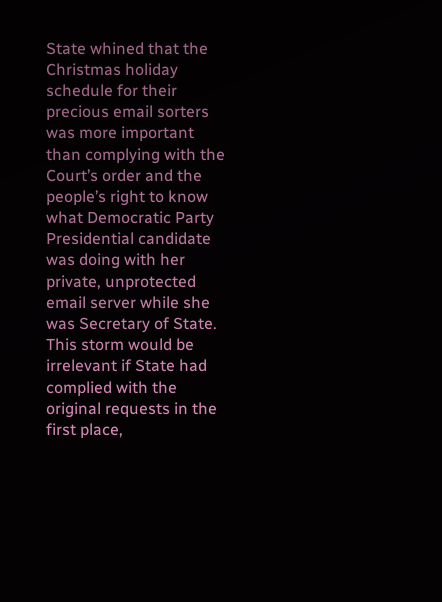State whined that the Christmas holiday schedule for their precious email sorters was more important than complying with the Court’s order and the people’s right to know what Democratic Party Presidential candidate was doing with her private, unprotected email server while she was Secretary of State. This storm would be irrelevant if State had complied with the original requests in the first place,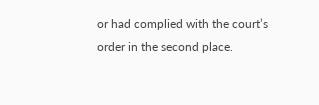or had complied with the court’s order in the second place.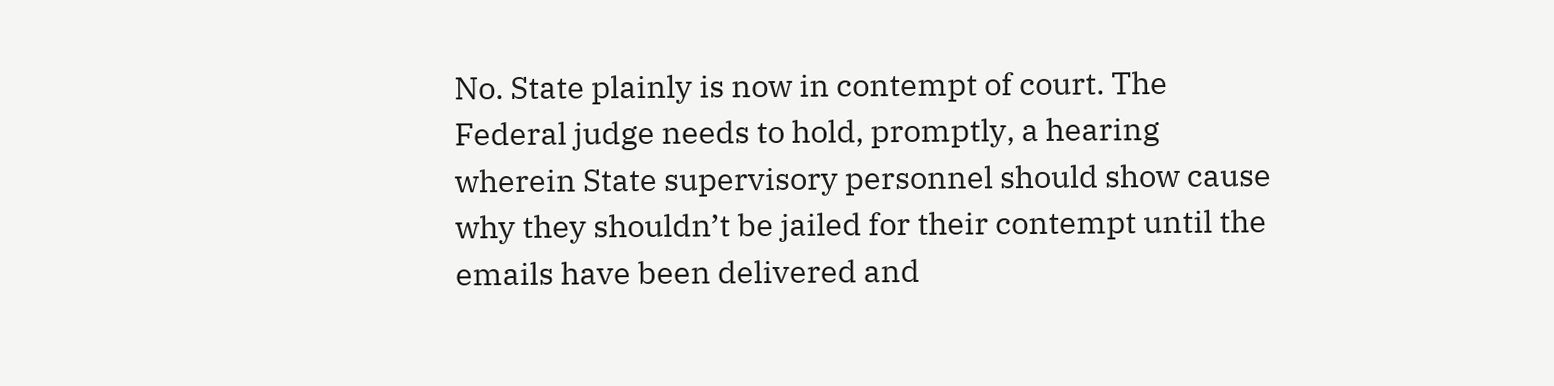No. State plainly is now in contempt of court. The Federal judge needs to hold, promptly, a hearing wherein State supervisory personnel should show cause why they shouldn’t be jailed for their contempt until the emails have been delivered and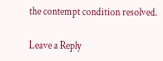the contempt condition resolved.

Leave a Reply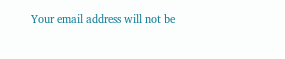Your email address will not be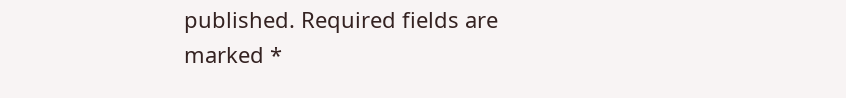published. Required fields are marked *